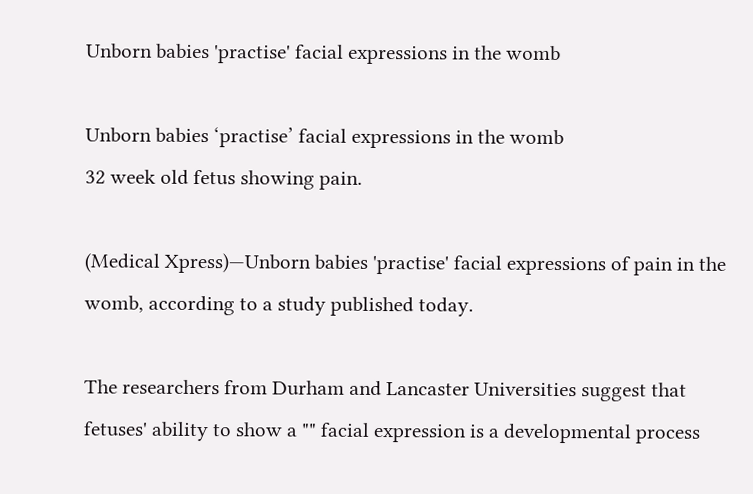Unborn babies 'practise' facial expressions in the womb

Unborn babies ‘practise’ facial expressions in the womb
32 week old fetus showing pain.

(Medical Xpress)—Unborn babies 'practise' facial expressions of pain in the womb, according to a study published today.

The researchers from Durham and Lancaster Universities suggest that fetuses' ability to show a "" facial expression is a developmental process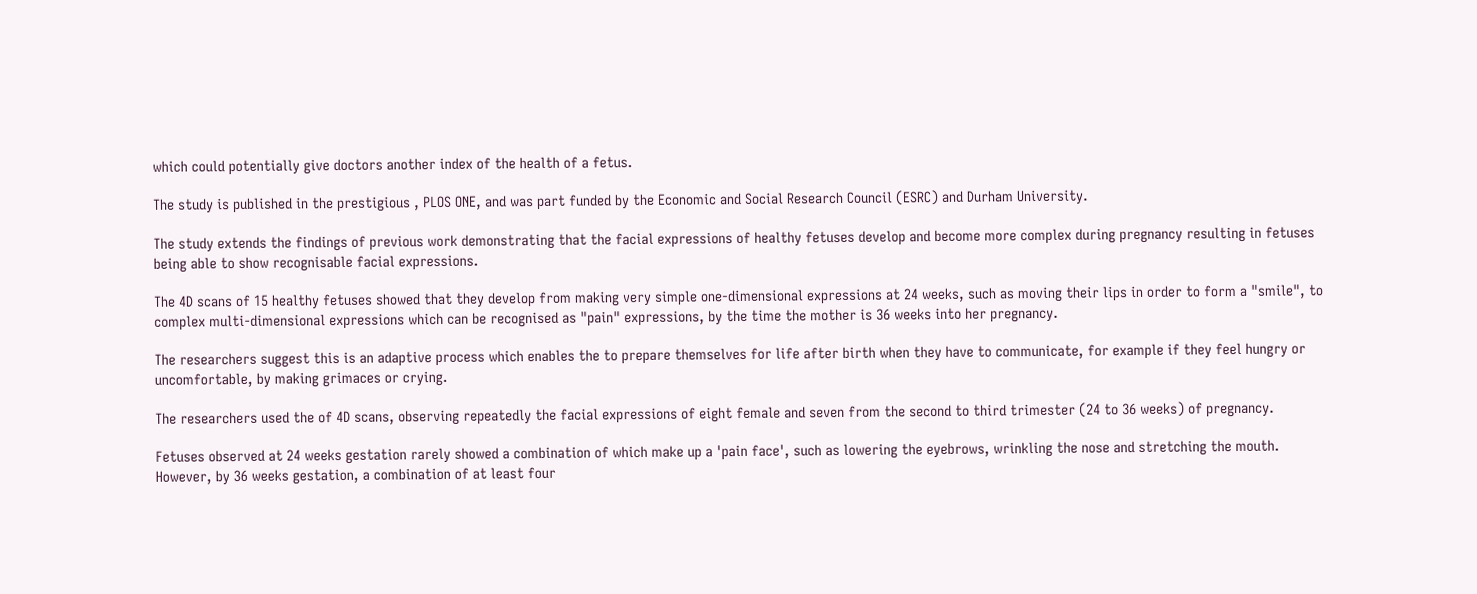which could potentially give doctors another index of the health of a fetus.

The study is published in the prestigious , PLOS ONE, and was part funded by the Economic and Social Research Council (ESRC) and Durham University.

The study extends the findings of previous work demonstrating that the facial expressions of healthy fetuses develop and become more complex during pregnancy resulting in fetuses being able to show recognisable facial expressions.

The 4D scans of 15 healthy fetuses showed that they develop from making very simple one-dimensional expressions at 24 weeks, such as moving their lips in order to form a "smile", to complex multi-dimensional expressions which can be recognised as "pain" expressions, by the time the mother is 36 weeks into her pregnancy.

The researchers suggest this is an adaptive process which enables the to prepare themselves for life after birth when they have to communicate, for example if they feel hungry or uncomfortable, by making grimaces or crying.

The researchers used the of 4D scans, observing repeatedly the facial expressions of eight female and seven from the second to third trimester (24 to 36 weeks) of pregnancy.

Fetuses observed at 24 weeks gestation rarely showed a combination of which make up a 'pain face', such as lowering the eyebrows, wrinkling the nose and stretching the mouth. However, by 36 weeks gestation, a combination of at least four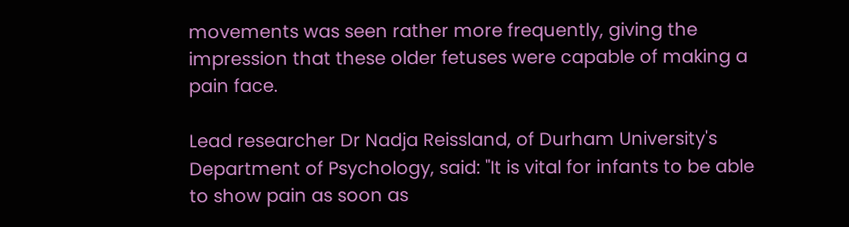movements was seen rather more frequently, giving the impression that these older fetuses were capable of making a pain face.

Lead researcher Dr Nadja Reissland, of Durham University's Department of Psychology, said: "It is vital for infants to be able to show pain as soon as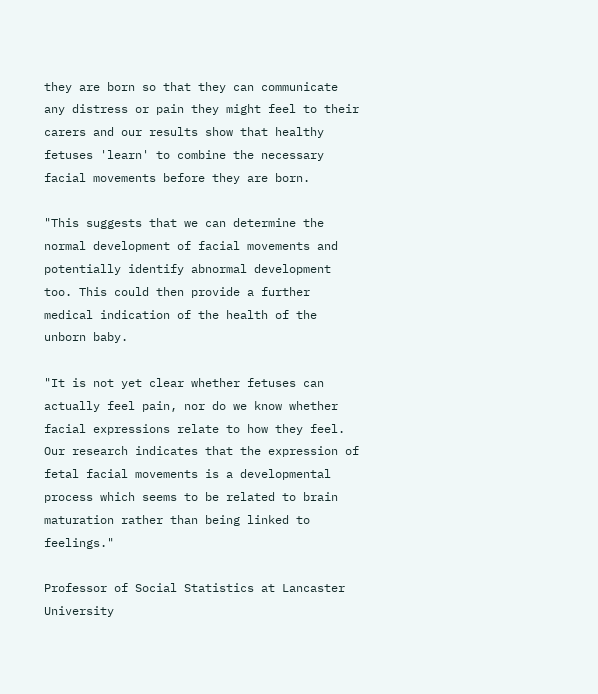they are born so that they can communicate any distress or pain they might feel to their carers and our results show that healthy fetuses 'learn' to combine the necessary facial movements before they are born.

"This suggests that we can determine the normal development of facial movements and potentially identify abnormal development too. This could then provide a further medical indication of the health of the unborn baby.

"It is not yet clear whether fetuses can actually feel pain, nor do we know whether facial expressions relate to how they feel. Our research indicates that the expression of fetal facial movements is a developmental process which seems to be related to brain maturation rather than being linked to feelings."

Professor of Social Statistics at Lancaster University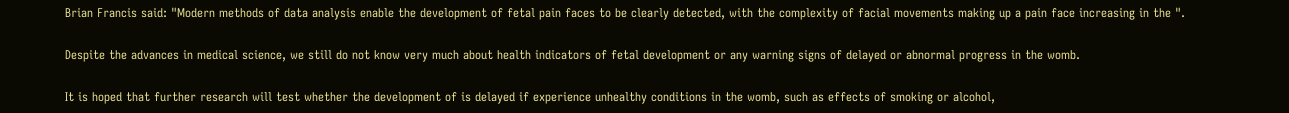Brian Francis said: "Modern methods of data analysis enable the development of fetal pain faces to be clearly detected, with the complexity of facial movements making up a pain face increasing in the ".

Despite the advances in medical science, we still do not know very much about health indicators of fetal development or any warning signs of delayed or abnormal progress in the womb.

It is hoped that further research will test whether the development of is delayed if experience unhealthy conditions in the womb, such as effects of smoking or alcohol,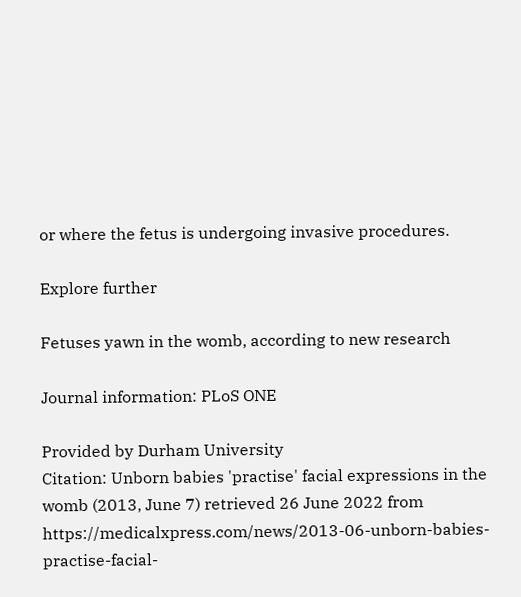or where the fetus is undergoing invasive procedures.

Explore further

Fetuses yawn in the womb, according to new research

Journal information: PLoS ONE

Provided by Durham University
Citation: Unborn babies 'practise' facial expressions in the womb (2013, June 7) retrieved 26 June 2022 from https://medicalxpress.com/news/2013-06-unborn-babies-practise-facial-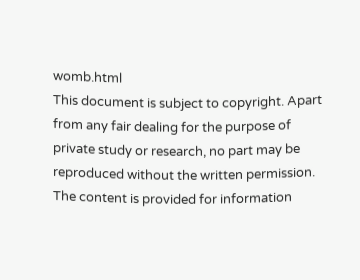womb.html
This document is subject to copyright. Apart from any fair dealing for the purpose of private study or research, no part may be reproduced without the written permission. The content is provided for information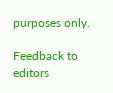purposes only.

Feedback to editors